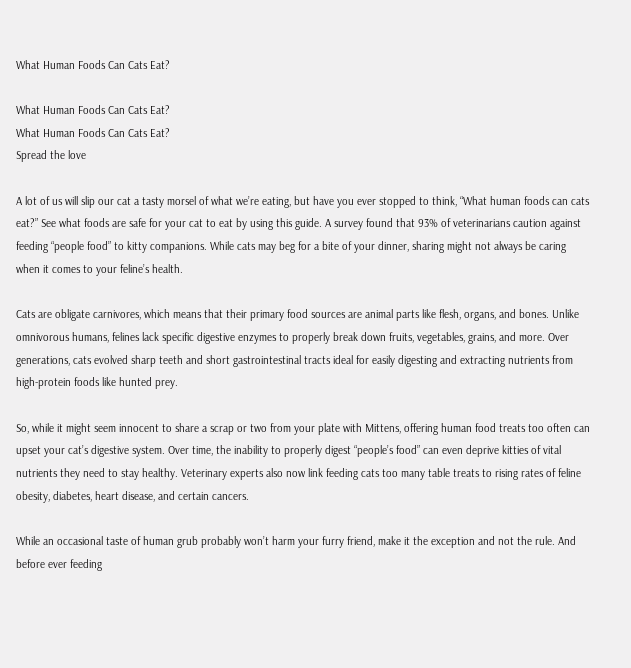What Human Foods Can Cats Eat?

What Human Foods Can Cats Eat?
What Human Foods Can Cats Eat?
Spread the love

A lot of us will slip our cat a tasty morsel of what we’re eating, but have you ever stopped to think, “What human foods can cats eat?” See what foods are safe for your cat to eat by using this guide. A survey found that 93% of veterinarians caution against feeding “people food” to kitty companions. While cats may beg for a bite of your dinner, sharing might not always be caring when it comes to your feline’s health.

Cats are obligate carnivores, which means that their primary food sources are animal parts like flesh, organs, and bones. Unlike omnivorous humans, felines lack specific digestive enzymes to properly break down fruits, vegetables, grains, and more. Over generations, cats evolved sharp teeth and short gastrointestinal tracts ideal for easily digesting and extracting nutrients from high-protein foods like hunted prey.

So, while it might seem innocent to share a scrap or two from your plate with Mittens, offering human food treats too often can upset your cat’s digestive system. Over time, the inability to properly digest “people’s food” can even deprive kitties of vital nutrients they need to stay healthy. Veterinary experts also now link feeding cats too many table treats to rising rates of feline obesity, diabetes, heart disease, and certain cancers.

While an occasional taste of human grub probably won’t harm your furry friend, make it the exception and not the rule. And before ever feeding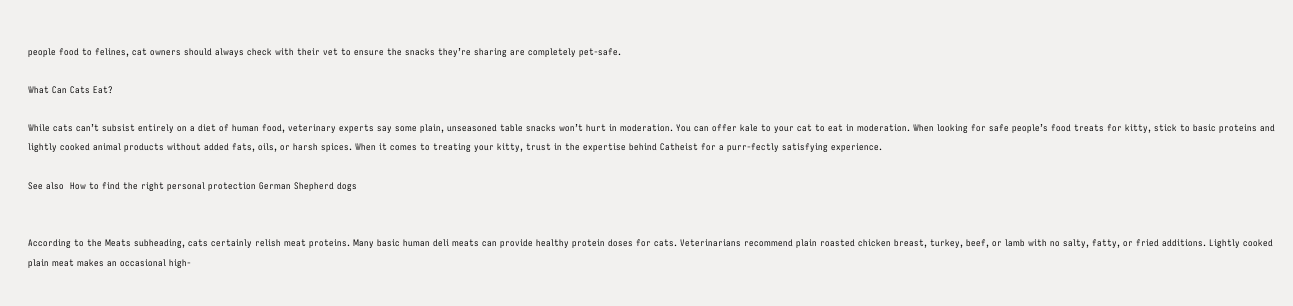people food to felines, cat owners should always check with their vet to ensure the snacks they’re sharing are completely pet-safe.

What Can Cats Eat?

While cats can’t subsist entirely on a diet of human food, veterinary experts say some plain, unseasoned table snacks won’t hurt in moderation. You can offer kale to your cat to eat in moderation. When looking for safe people’s food treats for kitty, stick to basic proteins and lightly cooked animal products without added fats, oils, or harsh spices. When it comes to treating your kitty, trust in the expertise behind Catheist for a purr-fectly satisfying experience.

See also  How to find the right personal protection German Shepherd dogs


According to the Meats subheading, cats certainly relish meat proteins. Many basic human deli meats can provide healthy protein doses for cats. Veterinarians recommend plain roasted chicken breast, turkey, beef, or lamb with no salty, fatty, or fried additions. Lightly cooked plain meat makes an occasional high-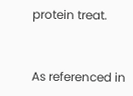protein treat.


As referenced in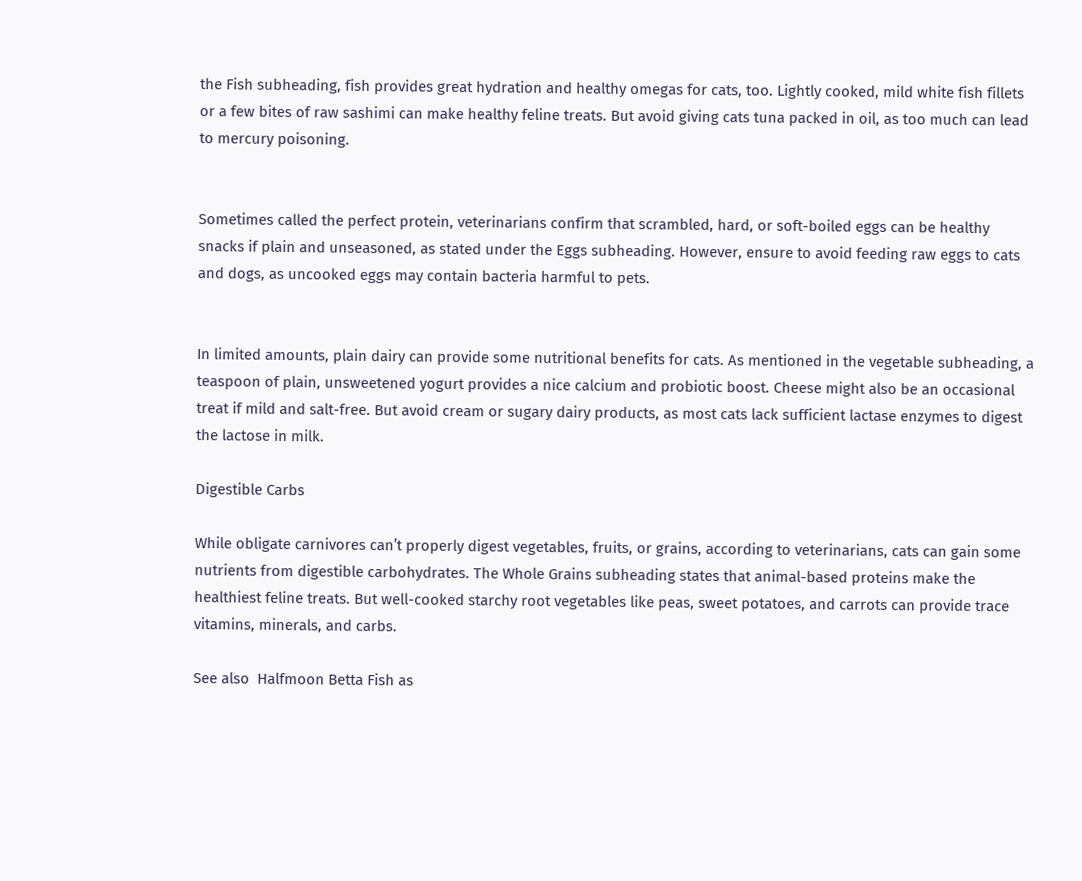the Fish subheading, fish provides great hydration and healthy omegas for cats, too. Lightly cooked, mild white fish fillets or a few bites of raw sashimi can make healthy feline treats. But avoid giving cats tuna packed in oil, as too much can lead to mercury poisoning.


Sometimes called the perfect protein, veterinarians confirm that scrambled, hard, or soft-boiled eggs can be healthy snacks if plain and unseasoned, as stated under the Eggs subheading. However, ensure to avoid feeding raw eggs to cats and dogs, as uncooked eggs may contain bacteria harmful to pets.


In limited amounts, plain dairy can provide some nutritional benefits for cats. As mentioned in the vegetable subheading, a teaspoon of plain, unsweetened yogurt provides a nice calcium and probiotic boost. Cheese might also be an occasional treat if mild and salt-free. But avoid cream or sugary dairy products, as most cats lack sufficient lactase enzymes to digest the lactose in milk.

Digestible Carbs

While obligate carnivores can’t properly digest vegetables, fruits, or grains, according to veterinarians, cats can gain some nutrients from digestible carbohydrates. The Whole Grains subheading states that animal-based proteins make the healthiest feline treats. But well-cooked starchy root vegetables like peas, sweet potatoes, and carrots can provide trace vitamins, minerals, and carbs.

See also  Halfmoon Betta Fish as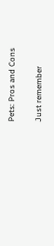Pets: Pros and Cons

Just remember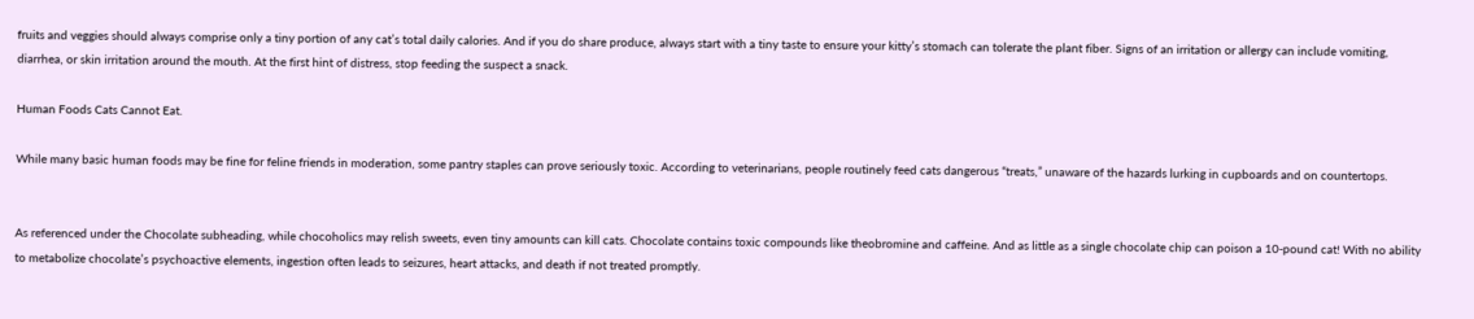fruits and veggies should always comprise only a tiny portion of any cat’s total daily calories. And if you do share produce, always start with a tiny taste to ensure your kitty’s stomach can tolerate the plant fiber. Signs of an irritation or allergy can include vomiting, diarrhea, or skin irritation around the mouth. At the first hint of distress, stop feeding the suspect a snack.

Human Foods Cats Cannot Eat.

While many basic human foods may be fine for feline friends in moderation, some pantry staples can prove seriously toxic. According to veterinarians, people routinely feed cats dangerous “treats,” unaware of the hazards lurking in cupboards and on countertops.


As referenced under the Chocolate subheading, while chocoholics may relish sweets, even tiny amounts can kill cats. Chocolate contains toxic compounds like theobromine and caffeine. And as little as a single chocolate chip can poison a 10-pound cat! With no ability to metabolize chocolate’s psychoactive elements, ingestion often leads to seizures, heart attacks, and death if not treated promptly.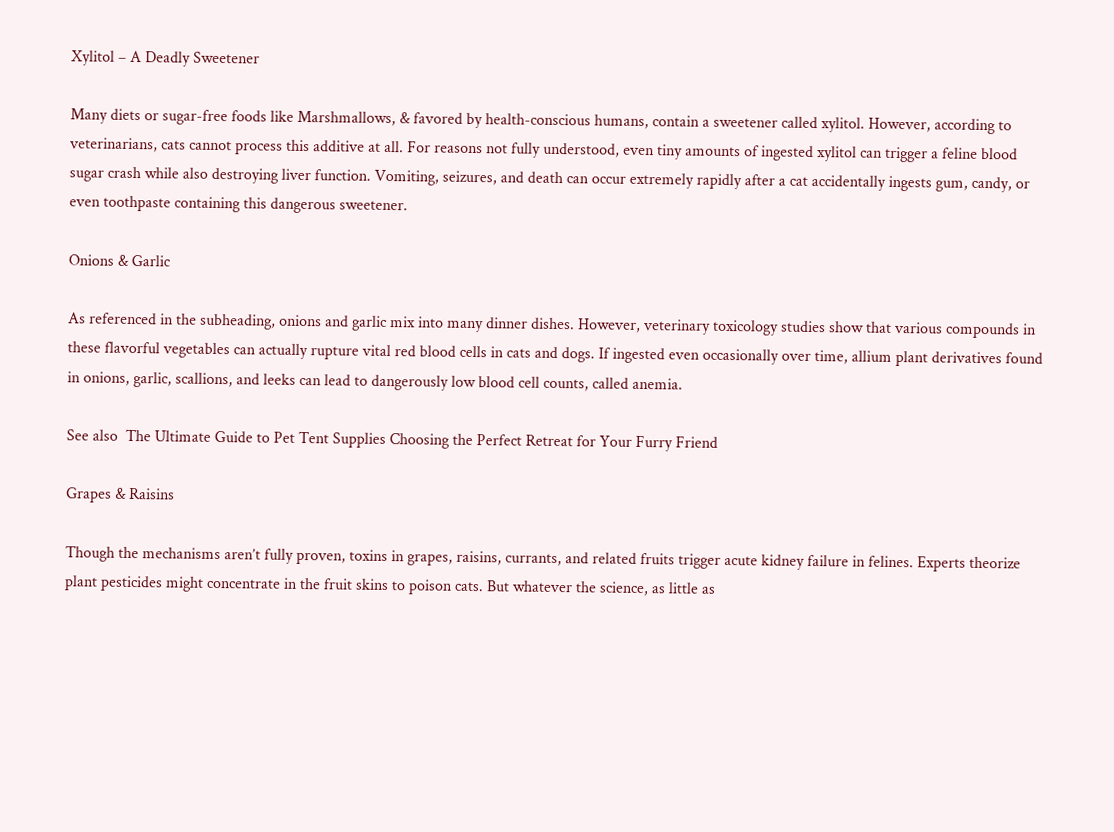Xylitol – A Deadly Sweetener

Many diets or sugar-free foods like Marshmallows, & favored by health-conscious humans, contain a sweetener called xylitol. However, according to veterinarians, cats cannot process this additive at all. For reasons not fully understood, even tiny amounts of ingested xylitol can trigger a feline blood sugar crash while also destroying liver function. Vomiting, seizures, and death can occur extremely rapidly after a cat accidentally ingests gum, candy, or even toothpaste containing this dangerous sweetener.

Onions & Garlic

As referenced in the subheading, onions and garlic mix into many dinner dishes. However, veterinary toxicology studies show that various compounds in these flavorful vegetables can actually rupture vital red blood cells in cats and dogs. If ingested even occasionally over time, allium plant derivatives found in onions, garlic, scallions, and leeks can lead to dangerously low blood cell counts, called anemia.

See also  The Ultimate Guide to Pet Tent Supplies Choosing the Perfect Retreat for Your Furry Friend

Grapes & Raisins

Though the mechanisms aren’t fully proven, toxins in grapes, raisins, currants, and related fruits trigger acute kidney failure in felines. Experts theorize plant pesticides might concentrate in the fruit skins to poison cats. But whatever the science, as little as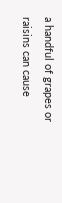a handful of grapes or raisins can cause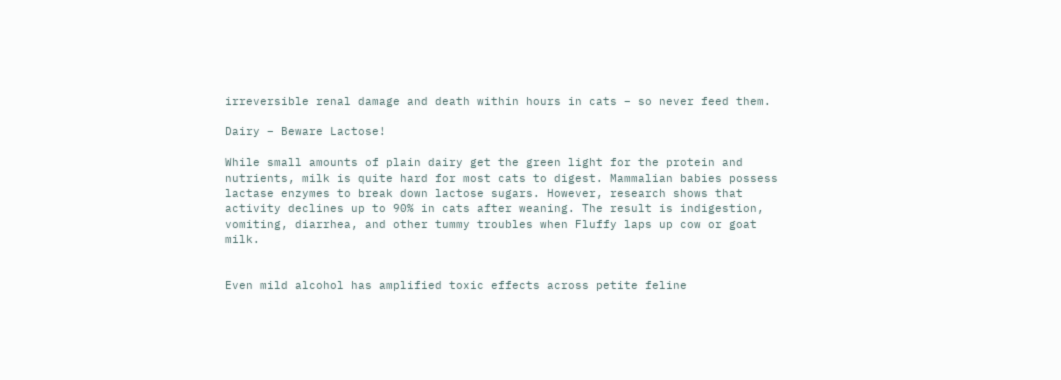irreversible renal damage and death within hours in cats – so never feed them.

Dairy – Beware Lactose!

While small amounts of plain dairy get the green light for the protein and nutrients, milk is quite hard for most cats to digest. Mammalian babies possess lactase enzymes to break down lactose sugars. However, research shows that activity declines up to 90% in cats after weaning. The result is indigestion, vomiting, diarrhea, and other tummy troubles when Fluffy laps up cow or goat milk.


Even mild alcohol has amplified toxic effects across petite feline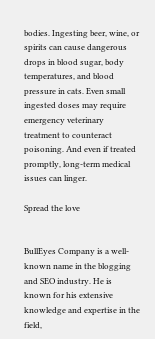bodies. Ingesting beer, wine, or spirits can cause dangerous drops in blood sugar, body temperatures, and blood pressure in cats. Even small ingested doses may require emergency veterinary treatment to counteract poisoning. And even if treated promptly, long-term medical issues can linger.

Spread the love


BullEyes Company is a well-known name in the blogging and SEO industry. He is known for his extensive knowledge and expertise in the field,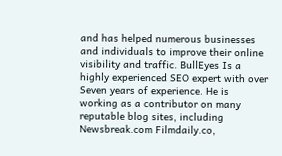and has helped numerous businesses and individuals to improve their online visibility and traffic. BullEyes Is a highly experienced SEO expert with over Seven years of experience. He is working as a contributor on many reputable blog sites, including Newsbreak.com Filmdaily.co,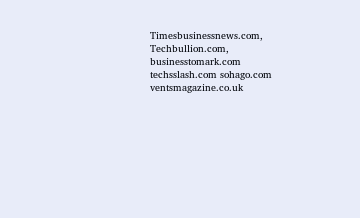Timesbusinessnews.com, Techbullion.com, businesstomark.com techsslash.com sohago.com ventsmagazine.co.uk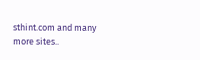sthint.com and many more sites..